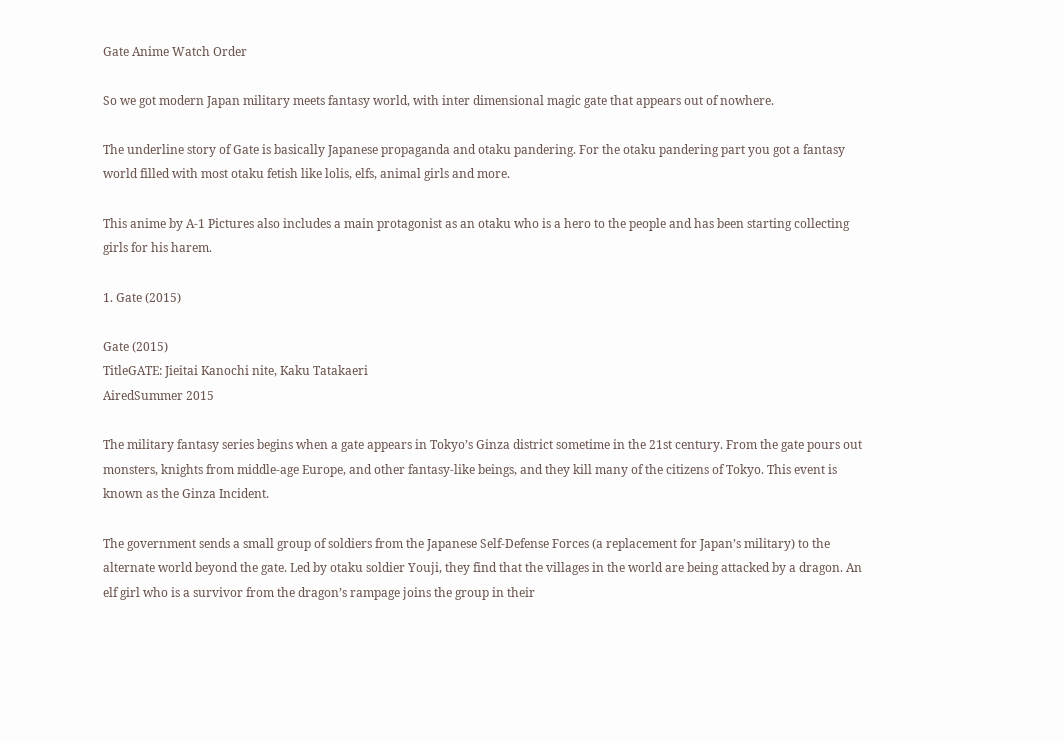Gate Anime Watch Order

So we got modern Japan military meets fantasy world, with inter dimensional magic gate that appears out of nowhere.

The underline story of Gate is basically Japanese propaganda and otaku pandering. For the otaku pandering part you got a fantasy world filled with most otaku fetish like lolis, elfs, animal girls and more.

This anime by A-1 Pictures also includes a main protagonist as an otaku who is a hero to the people and has been starting collecting girls for his harem.

1. Gate (2015)

Gate (2015)
TitleGATE: Jieitai Kanochi nite, Kaku Tatakaeri
AiredSummer 2015

The military fantasy series begins when a gate appears in Tokyo’s Ginza district sometime in the 21st century. From the gate pours out monsters, knights from middle-age Europe, and other fantasy-like beings, and they kill many of the citizens of Tokyo. This event is known as the Ginza Incident.

The government sends a small group of soldiers from the Japanese Self-Defense Forces (a replacement for Japan’s military) to the alternate world beyond the gate. Led by otaku soldier Youji, they find that the villages in the world are being attacked by a dragon. An elf girl who is a survivor from the dragon’s rampage joins the group in their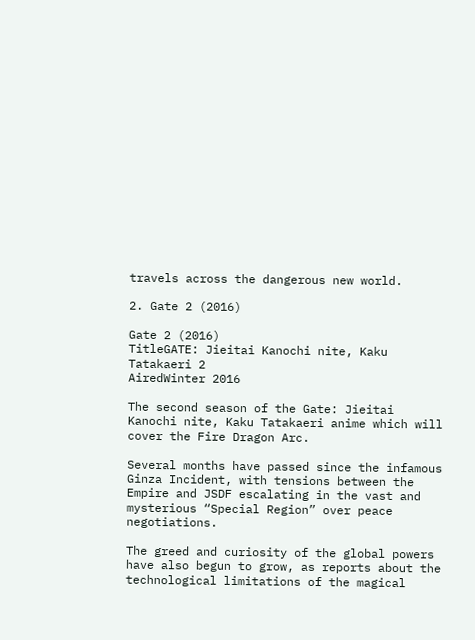travels across the dangerous new world.

2. Gate 2 (2016)

Gate 2 (2016)
TitleGATE: Jieitai Kanochi nite, Kaku Tatakaeri 2
AiredWinter 2016

The second season of the Gate: Jieitai Kanochi nite, Kaku Tatakaeri anime which will cover the Fire Dragon Arc.

Several months have passed since the infamous Ginza Incident, with tensions between the Empire and JSDF escalating in the vast and mysterious “Special Region” over peace negotiations.

The greed and curiosity of the global powers have also begun to grow, as reports about the technological limitations of the magical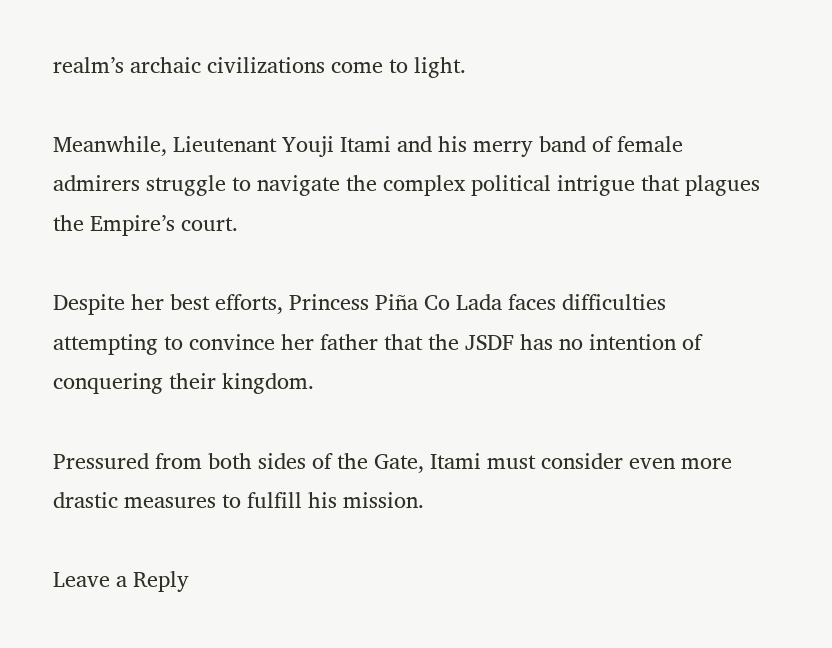realm’s archaic civilizations come to light.

Meanwhile, Lieutenant Youji Itami and his merry band of female admirers struggle to navigate the complex political intrigue that plagues the Empire’s court.

Despite her best efforts, Princess Piña Co Lada faces difficulties attempting to convince her father that the JSDF has no intention of conquering their kingdom.

Pressured from both sides of the Gate, Itami must consider even more drastic measures to fulfill his mission.

Leave a Reply